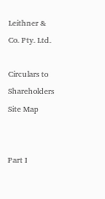Leithner & Co. Pty. Ltd.

Circulars to Shareholders
Site Map


Part I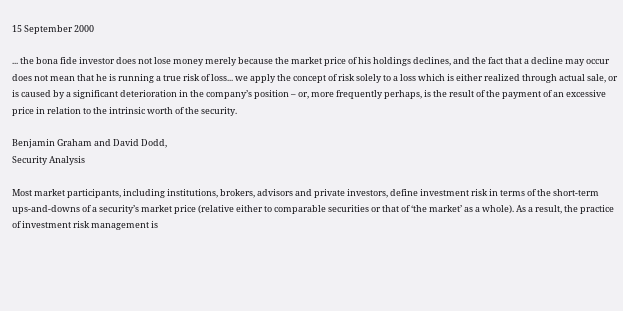15 September 2000

... the bona fide investor does not lose money merely because the market price of his holdings declines, and the fact that a decline may occur does not mean that he is running a true risk of loss... we apply the concept of risk solely to a loss which is either realized through actual sale, or is caused by a significant deterioration in the company’s position – or, more frequently perhaps, is the result of the payment of an excessive price in relation to the intrinsic worth of the security.

Benjamin Graham and David Dodd,
Security Analysis

Most market participants, including institutions, brokers, advisors and private investors, define investment risk in terms of the short-term ups-and-downs of a security’s market price (relative either to comparable securities or that of ‘the market’ as a whole). As a result, the practice of investment risk management is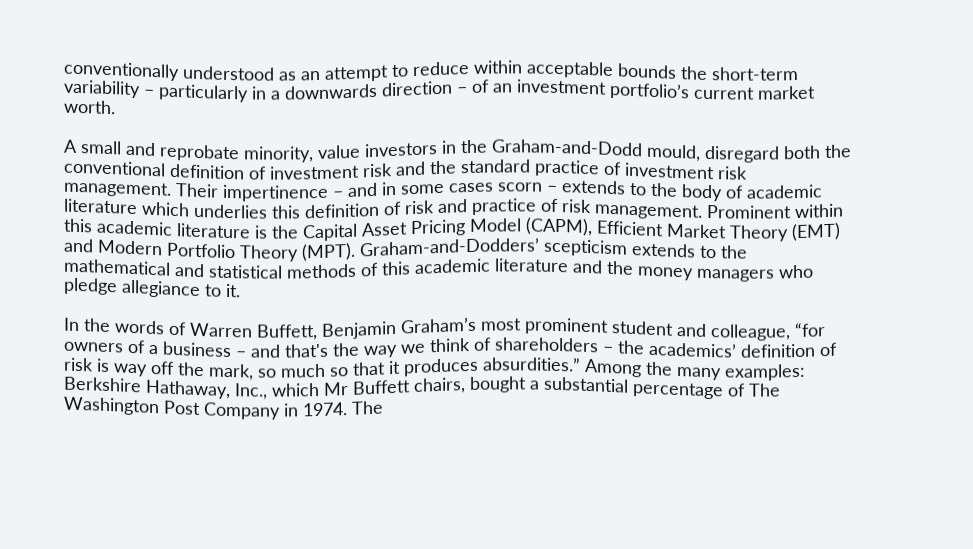conventionally understood as an attempt to reduce within acceptable bounds the short-term variability – particularly in a downwards direction – of an investment portfolio’s current market worth.

A small and reprobate minority, value investors in the Graham-and-Dodd mould, disregard both the conventional definition of investment risk and the standard practice of investment risk management. Their impertinence – and in some cases scorn – extends to the body of academic literature which underlies this definition of risk and practice of risk management. Prominent within this academic literature is the Capital Asset Pricing Model (CAPM), Efficient Market Theory (EMT) and Modern Portfolio Theory (MPT). Graham-and-Dodders’ scepticism extends to the mathematical and statistical methods of this academic literature and the money managers who pledge allegiance to it.

In the words of Warren Buffett, Benjamin Graham’s most prominent student and colleague, “for owners of a business – and that's the way we think of shareholders – the academics’ definition of risk is way off the mark, so much so that it produces absurdities.” Among the many examples: Berkshire Hathaway, Inc., which Mr Buffett chairs, bought a substantial percentage of The Washington Post Company in 1974. The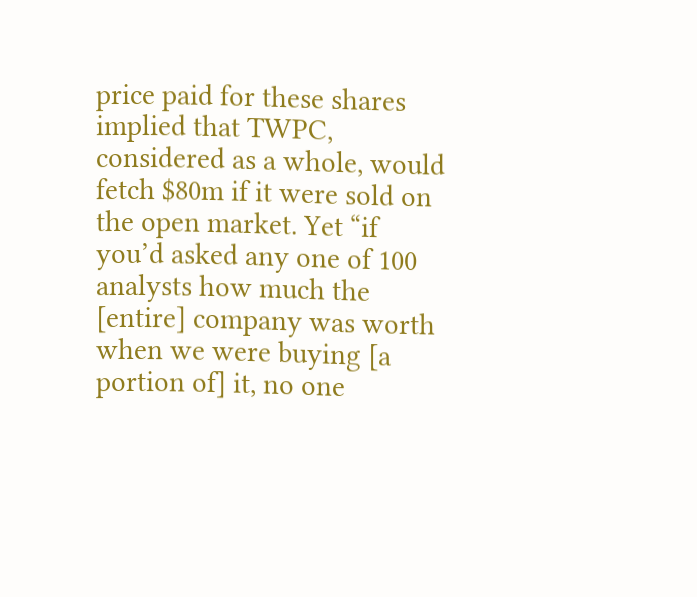price paid for these shares implied that TWPC, considered as a whole, would fetch $80m if it were sold on the open market. Yet “if you’d asked any one of 100 analysts how much the [entire] company was worth when we were buying [a portion of] it, no one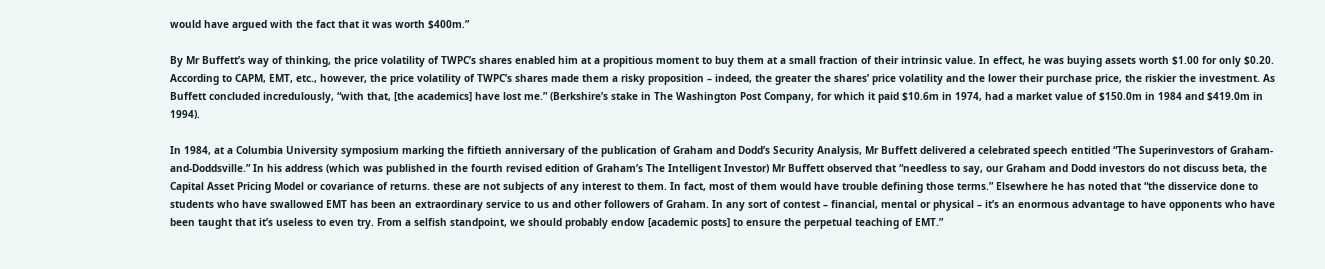would have argued with the fact that it was worth $400m.”

By Mr Buffett’s way of thinking, the price volatility of TWPC’s shares enabled him at a propitious moment to buy them at a small fraction of their intrinsic value. In effect, he was buying assets worth $1.00 for only $0.20. According to CAPM, EMT, etc., however, the price volatility of TWPC’s shares made them a risky proposition – indeed, the greater the shares’ price volatility and the lower their purchase price, the riskier the investment. As Buffett concluded incredulously, “with that, [the academics] have lost me.” (Berkshire’s stake in The Washington Post Company, for which it paid $10.6m in 1974, had a market value of $150.0m in 1984 and $419.0m in 1994).

In 1984, at a Columbia University symposium marking the fiftieth anniversary of the publication of Graham and Dodd’s Security Analysis, Mr Buffett delivered a celebrated speech entitled “The Superinvestors of Graham-and-Doddsville.” In his address (which was published in the fourth revised edition of Graham’s The Intelligent Investor) Mr Buffett observed that “needless to say, our Graham and Dodd investors do not discuss beta, the Capital Asset Pricing Model or covariance of returns. these are not subjects of any interest to them. In fact, most of them would have trouble defining those terms.” Elsewhere he has noted that “the disservice done to students who have swallowed EMT has been an extraordinary service to us and other followers of Graham. In any sort of contest – financial, mental or physical – it’s an enormous advantage to have opponents who have been taught that it’s useless to even try. From a selfish standpoint, we should probably endow [academic posts] to ensure the perpetual teaching of EMT.”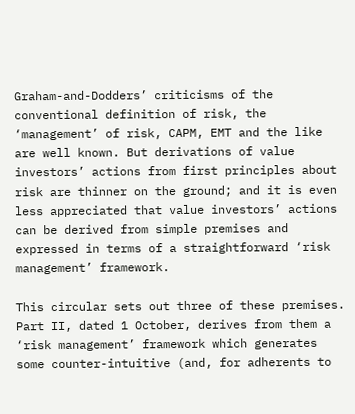Graham-and-Dodders’ criticisms of the conventional definition of risk, the ‘management’ of risk, CAPM, EMT and the like are well known. But derivations of value investors’ actions from first principles about risk are thinner on the ground; and it is even less appreciated that value investors’ actions can be derived from simple premises and expressed in terms of a straightforward ‘risk management’ framework.

This circular sets out three of these premises. Part II, dated 1 October, derives from them a ‘risk management’ framework which generates some counter-intuitive (and, for adherents to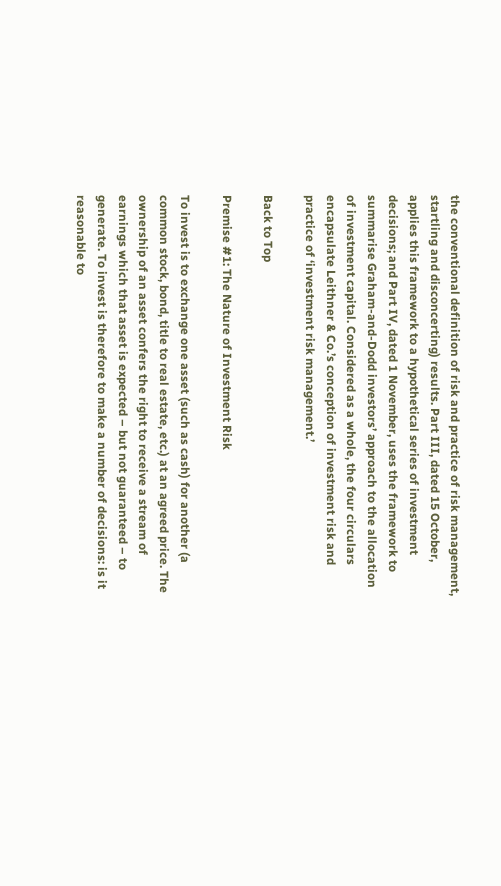the conventional definition of risk and practice of risk management, startling and disconcerting) results. Part III, dated 15 October, applies this framework to a hypothetical series of investment decisions; and Part IV, dated 1 November, uses the framework to summarise Graham-and-Dodd investors’ approach to the allocation of investment capital. Considered as a whole, the four circulars encapsulate Leithner & Co.’s conception of investment risk and practice of ‘investment risk management.’

Back to Top

Premise #1: The Nature of Investment Risk

To invest is to exchange one asset (such as cash) for another (a common stock, bond, title to real estate, etc.) at an agreed price. The ownership of an asset confers the right to receive a stream of earnings which that asset is expected – but not guaranteed – to generate. To invest is therefore to make a number of decisions: is it reasonable to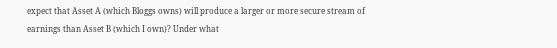expect that Asset A (which Bloggs owns) will produce a larger or more secure stream of earnings than Asset B (which I own)? Under what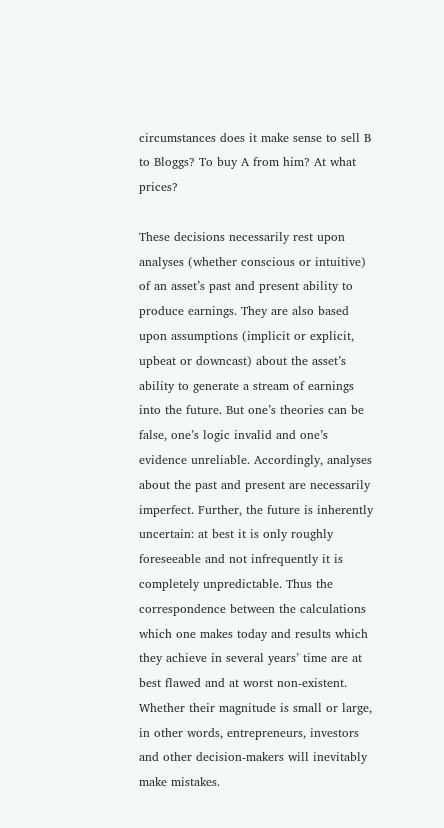circumstances does it make sense to sell B to Bloggs? To buy A from him? At what prices?

These decisions necessarily rest upon analyses (whether conscious or intuitive) of an asset’s past and present ability to produce earnings. They are also based upon assumptions (implicit or explicit, upbeat or downcast) about the asset’s ability to generate a stream of earnings into the future. But one’s theories can be false, one’s logic invalid and one’s evidence unreliable. Accordingly, analyses about the past and present are necessarily imperfect. Further, the future is inherently uncertain: at best it is only roughly foreseeable and not infrequently it is completely unpredictable. Thus the correspondence between the calculations which one makes today and results which they achieve in several years’ time are at best flawed and at worst non-existent. Whether their magnitude is small or large, in other words, entrepreneurs, investors and other decision-makers will inevitably make mistakes.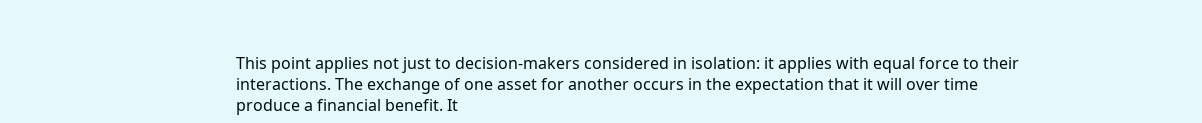This point applies not just to decision-makers considered in isolation: it applies with equal force to their interactions. The exchange of one asset for another occurs in the expectation that it will over time produce a financial benefit. It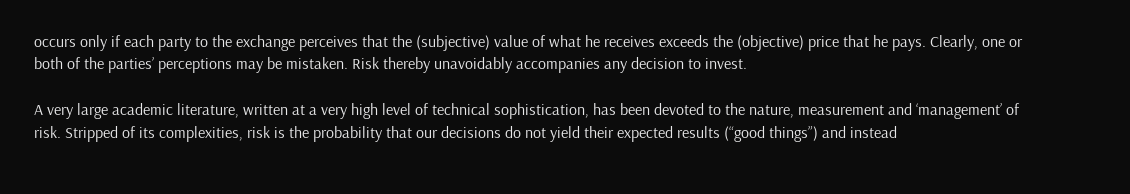occurs only if each party to the exchange perceives that the (subjective) value of what he receives exceeds the (objective) price that he pays. Clearly, one or both of the parties’ perceptions may be mistaken. Risk thereby unavoidably accompanies any decision to invest.

A very large academic literature, written at a very high level of technical sophistication, has been devoted to the nature, measurement and ‘management’ of risk. Stripped of its complexities, risk is the probability that our decisions do not yield their expected results (“good things”) and instead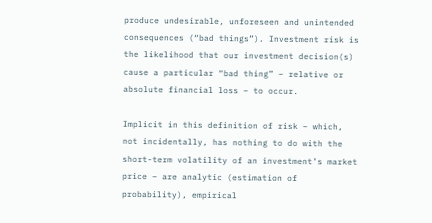produce undesirable, unforeseen and unintended consequences (“bad things”). Investment risk is the likelihood that our investment decision(s) cause a particular “bad thing” – relative or absolute financial loss – to occur.

Implicit in this definition of risk – which, not incidentally, has nothing to do with the short-term volatility of an investment’s market price – are analytic (estimation of probability), empirical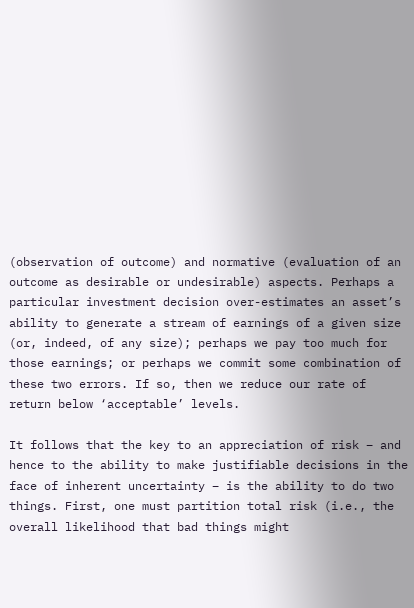(observation of outcome) and normative (evaluation of an outcome as desirable or undesirable) aspects. Perhaps a particular investment decision over-estimates an asset’s ability to generate a stream of earnings of a given size (or, indeed, of any size); perhaps we pay too much for those earnings; or perhaps we commit some combination of these two errors. If so, then we reduce our rate of return below ‘acceptable’ levels.

It follows that the key to an appreciation of risk – and hence to the ability to make justifiable decisions in the face of inherent uncertainty – is the ability to do two things. First, one must partition total risk (i.e., the overall likelihood that bad things might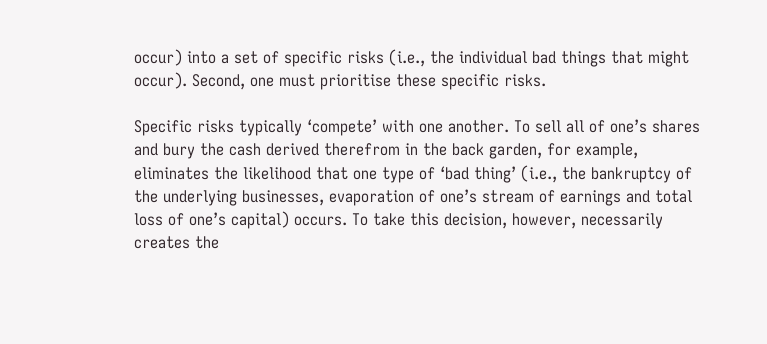occur) into a set of specific risks (i.e., the individual bad things that might occur). Second, one must prioritise these specific risks.

Specific risks typically ‘compete’ with one another. To sell all of one’s shares and bury the cash derived therefrom in the back garden, for example, eliminates the likelihood that one type of ‘bad thing’ (i.e., the bankruptcy of the underlying businesses, evaporation of one’s stream of earnings and total loss of one’s capital) occurs. To take this decision, however, necessarily creates the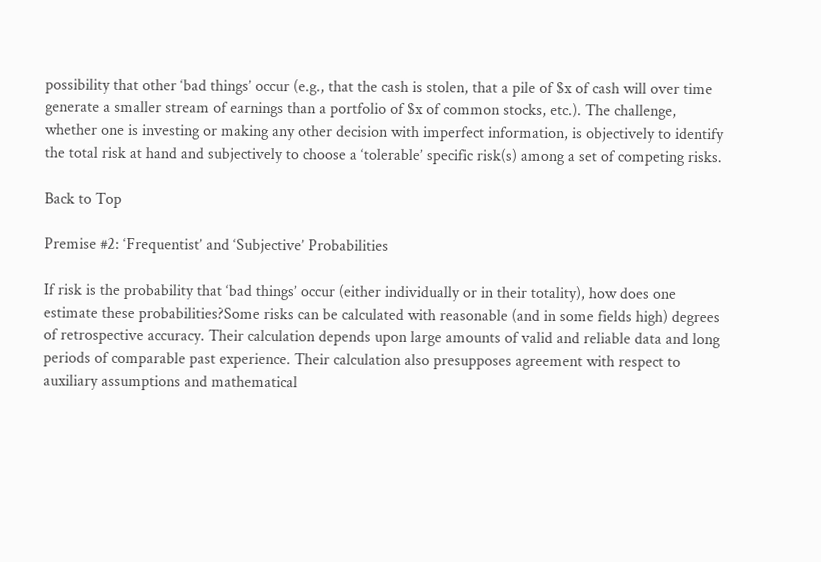possibility that other ‘bad things’ occur (e.g., that the cash is stolen, that a pile of $x of cash will over time generate a smaller stream of earnings than a portfolio of $x of common stocks, etc.). The challenge, whether one is investing or making any other decision with imperfect information, is objectively to identify the total risk at hand and subjectively to choose a ‘tolerable’ specific risk(s) among a set of competing risks.

Back to Top

Premise #2: ‘Frequentist’ and ‘Subjective’ Probabilities

If risk is the probability that ‘bad things’ occur (either individually or in their totality), how does one estimate these probabilities?Some risks can be calculated with reasonable (and in some fields high) degrees of retrospective accuracy. Their calculation depends upon large amounts of valid and reliable data and long periods of comparable past experience. Their calculation also presupposes agreement with respect to auxiliary assumptions and mathematical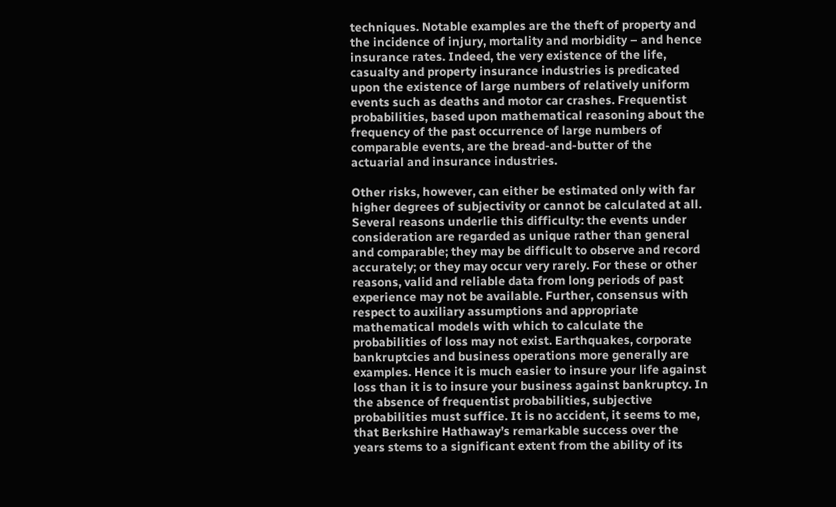techniques. Notable examples are the theft of property and the incidence of injury, mortality and morbidity – and hence insurance rates. Indeed, the very existence of the life, casualty and property insurance industries is predicated upon the existence of large numbers of relatively uniform events such as deaths and motor car crashes. Frequentist probabilities, based upon mathematical reasoning about the frequency of the past occurrence of large numbers of comparable events, are the bread-and-butter of the actuarial and insurance industries.

Other risks, however, can either be estimated only with far higher degrees of subjectivity or cannot be calculated at all. Several reasons underlie this difficulty: the events under consideration are regarded as unique rather than general and comparable; they may be difficult to observe and record accurately; or they may occur very rarely. For these or other reasons, valid and reliable data from long periods of past experience may not be available. Further, consensus with respect to auxiliary assumptions and appropriate mathematical models with which to calculate the probabilities of loss may not exist. Earthquakes, corporate bankruptcies and business operations more generally are examples. Hence it is much easier to insure your life against loss than it is to insure your business against bankruptcy. In the absence of frequentist probabilities, subjective probabilities must suffice. It is no accident, it seems to me, that Berkshire Hathaway’s remarkable success over the years stems to a significant extent from the ability of its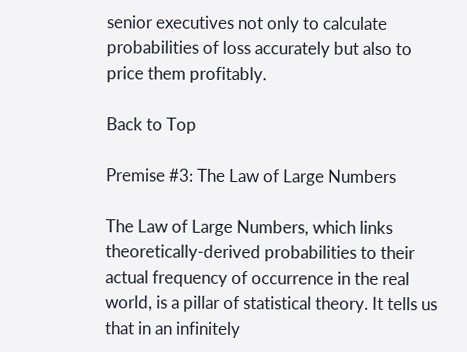senior executives not only to calculate probabilities of loss accurately but also to price them profitably.

Back to Top

Premise #3: The Law of Large Numbers

The Law of Large Numbers, which links theoretically-derived probabilities to their actual frequency of occurrence in the real world, is a pillar of statistical theory. It tells us that in an infinitely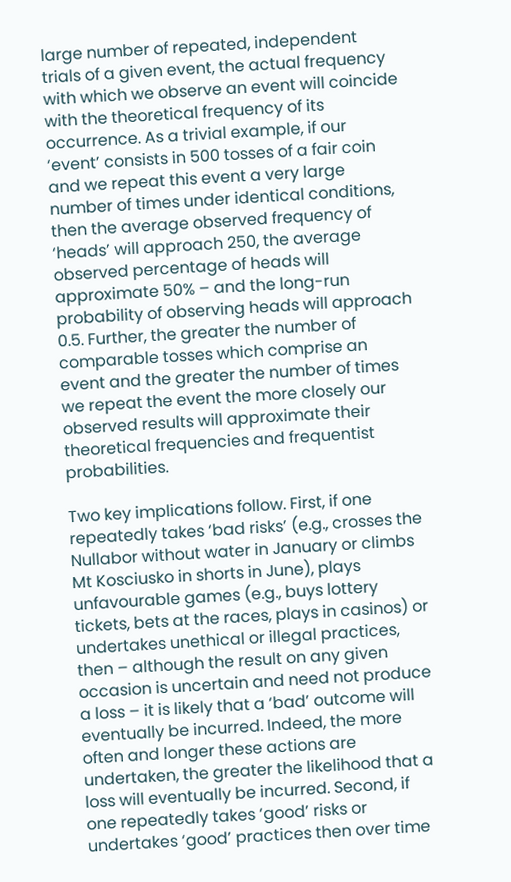large number of repeated, independent trials of a given event, the actual frequency with which we observe an event will coincide with the theoretical frequency of its occurrence. As a trivial example, if our ‘event’ consists in 500 tosses of a fair coin and we repeat this event a very large number of times under identical conditions, then the average observed frequency of ‘heads’ will approach 250, the average observed percentage of heads will approximate 50% – and the long-run probability of observing heads will approach 0.5. Further, the greater the number of comparable tosses which comprise an event and the greater the number of times we repeat the event the more closely our observed results will approximate their theoretical frequencies and frequentist probabilities.

Two key implications follow. First, if one repeatedly takes ‘bad risks’ (e.g., crosses the Nullabor without water in January or climbs Mt Kosciusko in shorts in June), plays unfavourable games (e.g., buys lottery tickets, bets at the races, plays in casinos) or undertakes unethical or illegal practices, then – although the result on any given occasion is uncertain and need not produce a loss – it is likely that a ‘bad’ outcome will eventually be incurred. Indeed, the more often and longer these actions are undertaken, the greater the likelihood that a loss will eventually be incurred. Second, if one repeatedly takes ‘good’ risks or undertakes ‘good’ practices then over time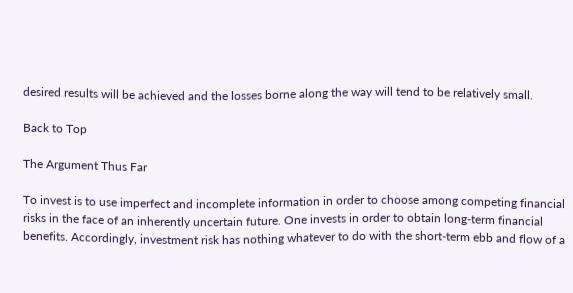desired results will be achieved and the losses borne along the way will tend to be relatively small.

Back to Top

The Argument Thus Far

To invest is to use imperfect and incomplete information in order to choose among competing financial risks in the face of an inherently uncertain future. One invests in order to obtain long-term financial benefits. Accordingly, investment risk has nothing whatever to do with the short-term ebb and flow of a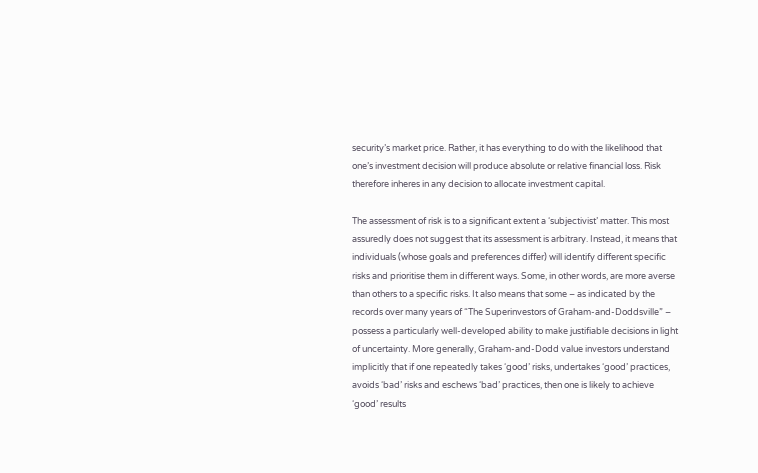security’s market price. Rather, it has everything to do with the likelihood that one’s investment decision will produce absolute or relative financial loss. Risk therefore inheres in any decision to allocate investment capital.

The assessment of risk is to a significant extent a ‘subjectivist’ matter. This most assuredly does not suggest that its assessment is arbitrary. Instead, it means that individuals (whose goals and preferences differ) will identify different specific risks and prioritise them in different ways. Some, in other words, are more averse than others to a specific risks. It also means that some – as indicated by the records over many years of “The Superinvestors of Graham-and-Doddsville” – possess a particularly well-developed ability to make justifiable decisions in light of uncertainty. More generally, Graham-and-Dodd value investors understand implicitly that if one repeatedly takes ‘good’ risks, undertakes ‘good’ practices, avoids ‘bad’ risks and eschews ‘bad’ practices, then one is likely to achieve ‘good’ results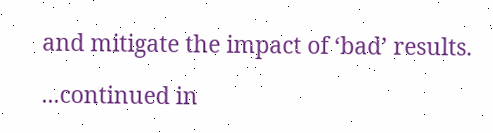and mitigate the impact of ‘bad’ results.

...continued in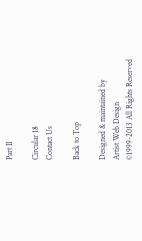Part II

Circular 18
Contact Us

Back to Top

Designed & maintained by
Artist Web Design
©1999-2013 All Rights Reserved